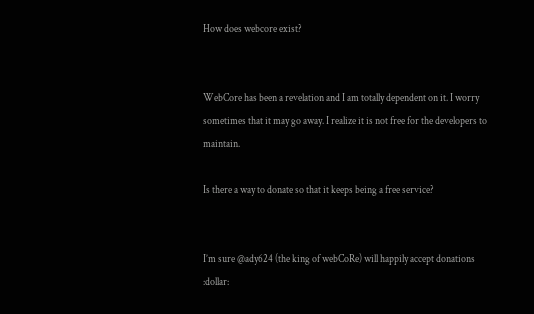How does webcore exist?


WebCore has been a revelation and I am totally dependent on it. I worry sometimes that it may go away. I realize it is not free for the developers to maintain.

Is there a way to donate so that it keeps being a free service?


I’m sure @ady624 (the king of webCoRe) will happily accept donations :dollar: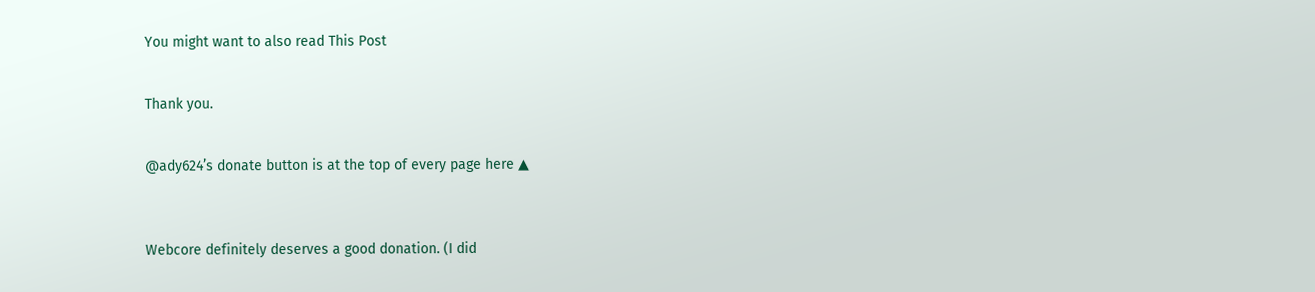You might want to also read This Post


Thank you.


@ady624’s donate button is at the top of every page here ▲



Webcore definitely deserves a good donation. (I did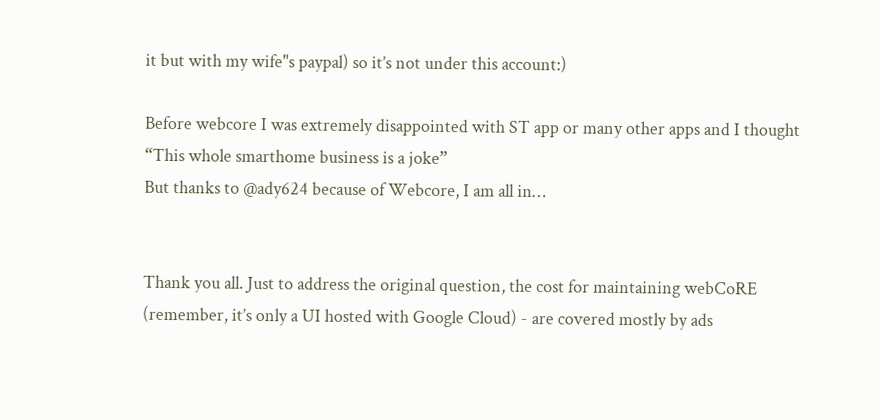it but with my wife"s paypal) so it’s not under this account:)

Before webcore I was extremely disappointed with ST app or many other apps and I thought “This whole smarthome business is a joke”
But thanks to @ady624 because of Webcore, I am all in…


Thank you all. Just to address the original question, the cost for maintaining webCoRE (remember, it’s only a UI hosted with Google Cloud) - are covered mostly by ads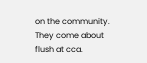on the community. They come about flush at cca.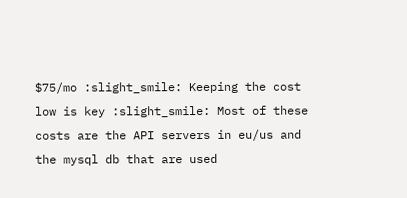$75/mo :slight_smile: Keeping the cost low is key :slight_smile: Most of these costs are the API servers in eu/us and the mysql db that are used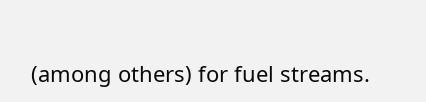(among others) for fuel streams.